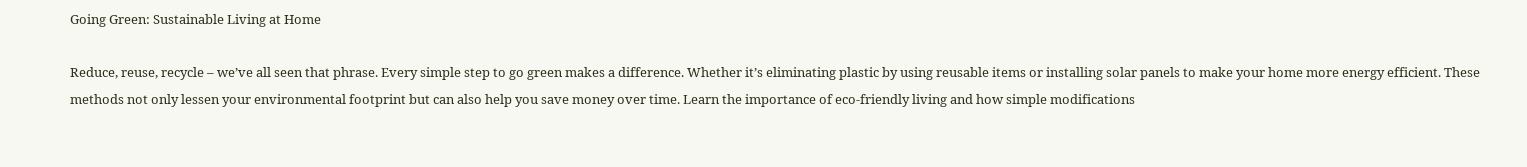Going Green: Sustainable Living at Home

Reduce, reuse, recycle – we’ve all seen that phrase. Every simple step to go green makes a difference. Whether it’s eliminating plastic by using reusable items or installing solar panels to make your home more energy efficient. These methods not only lessen your environmental footprint but can also help you save money over time. Learn the importance of eco-friendly living and how simple modifications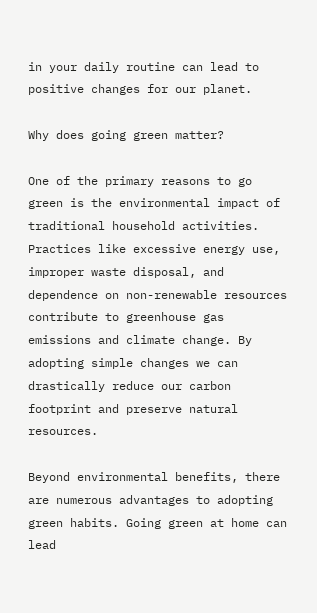in your daily routine can lead to positive changes for our planet.

Why does going green matter?

One of the primary reasons to go green is the environmental impact of traditional household activities. Practices like excessive energy use, improper waste disposal, and dependence on non-renewable resources contribute to greenhouse gas emissions and climate change. By adopting simple changes we can drastically reduce our carbon footprint and preserve natural resources.

Beyond environmental benefits, there are numerous advantages to adopting green habits. Going green at home can lead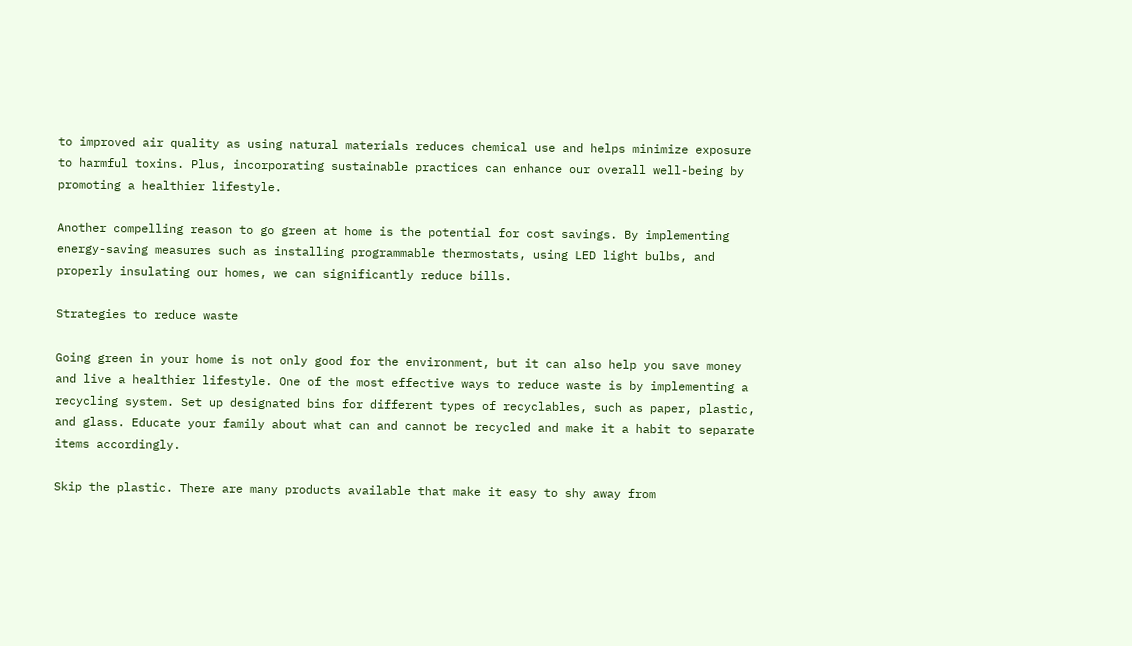to improved air quality as using natural materials reduces chemical use and helps minimize exposure to harmful toxins. Plus, incorporating sustainable practices can enhance our overall well-being by promoting a healthier lifestyle.

Another compelling reason to go green at home is the potential for cost savings. By implementing energy-saving measures such as installing programmable thermostats, using LED light bulbs, and properly insulating our homes, we can significantly reduce bills.

Strategies to reduce waste

Going green in your home is not only good for the environment, but it can also help you save money and live a healthier lifestyle. One of the most effective ways to reduce waste is by implementing a recycling system. Set up designated bins for different types of recyclables, such as paper, plastic, and glass. Educate your family about what can and cannot be recycled and make it a habit to separate items accordingly.

Skip the plastic. There are many products available that make it easy to shy away from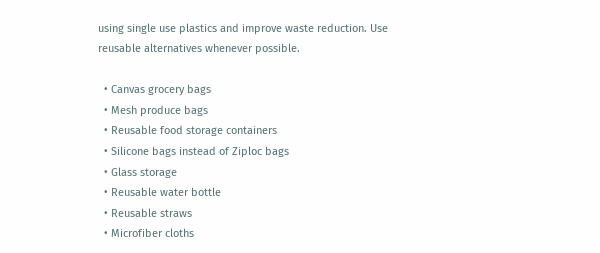using single use plastics and improve waste reduction. Use reusable alternatives whenever possible.

  • Canvas grocery bags
  • Mesh produce bags
  • Reusable food storage containers
  • Silicone bags instead of Ziploc bags
  • Glass storage
  • Reusable water bottle
  • Reusable straws
  • Microfiber cloths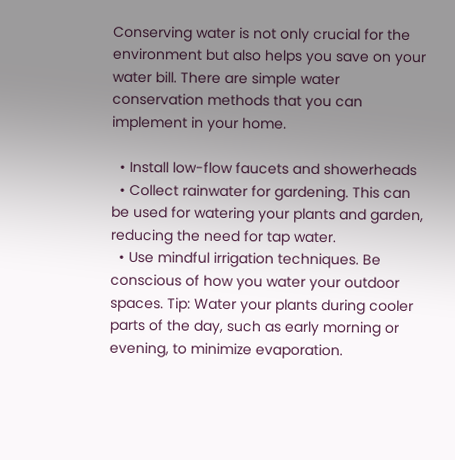Conserving water is not only crucial for the environment but also helps you save on your water bill. There are simple water conservation methods that you can implement in your home.

  • Install low-flow faucets and showerheads
  • Collect rainwater for gardening. This can be used for watering your plants and garden, reducing the need for tap water.
  • Use mindful irrigation techniques. Be conscious of how you water your outdoor spaces. Tip: Water your plants during cooler parts of the day, such as early morning or evening, to minimize evaporation.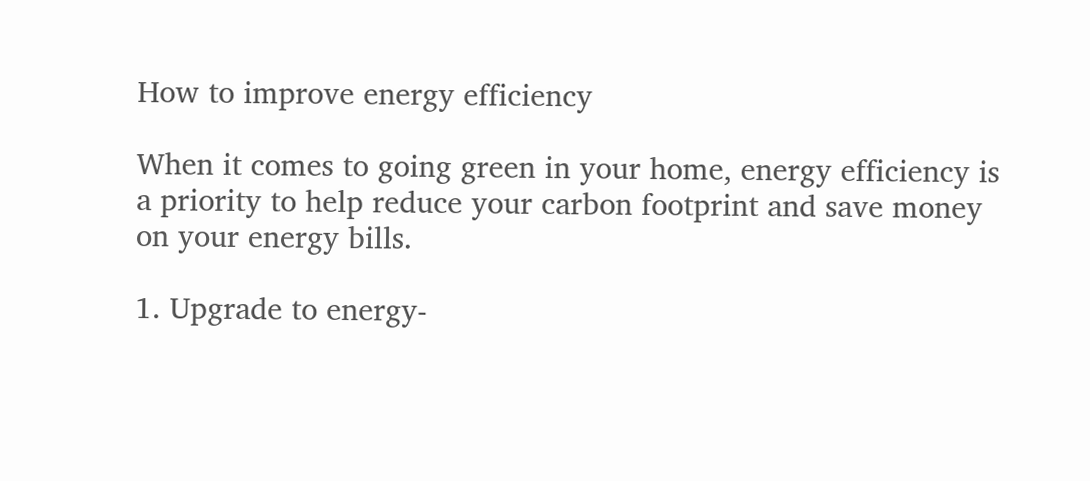How to improve energy efficiency

When it comes to going green in your home, energy efficiency is a priority to help reduce your carbon footprint and save money on your energy bills.

1. Upgrade to energy-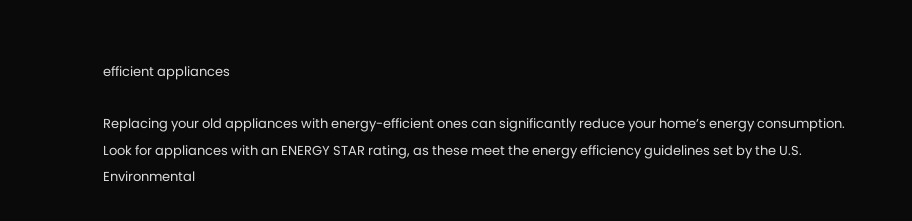efficient appliances

Replacing your old appliances with energy-efficient ones can significantly reduce your home’s energy consumption. Look for appliances with an ENERGY STAR rating, as these meet the energy efficiency guidelines set by the U.S. Environmental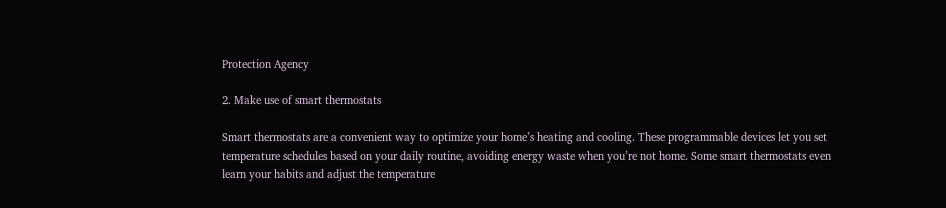Protection Agency

2. Make use of smart thermostats

Smart thermostats are a convenient way to optimize your home’s heating and cooling. These programmable devices let you set temperature schedules based on your daily routine, avoiding energy waste when you’re not home. Some smart thermostats even learn your habits and adjust the temperature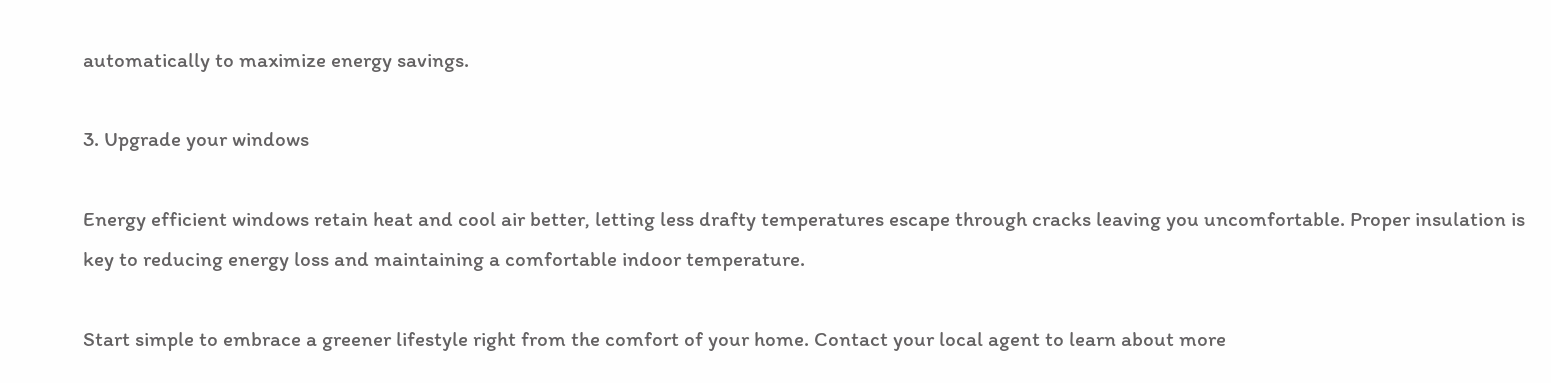automatically to maximize energy savings.

3. Upgrade your windows

Energy efficient windows retain heat and cool air better, letting less drafty temperatures escape through cracks leaving you uncomfortable. Proper insulation is key to reducing energy loss and maintaining a comfortable indoor temperature.

Start simple to embrace a greener lifestyle right from the comfort of your home. Contact your local agent to learn about more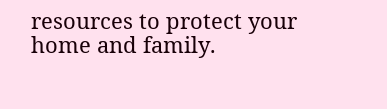resources to protect your home and family.